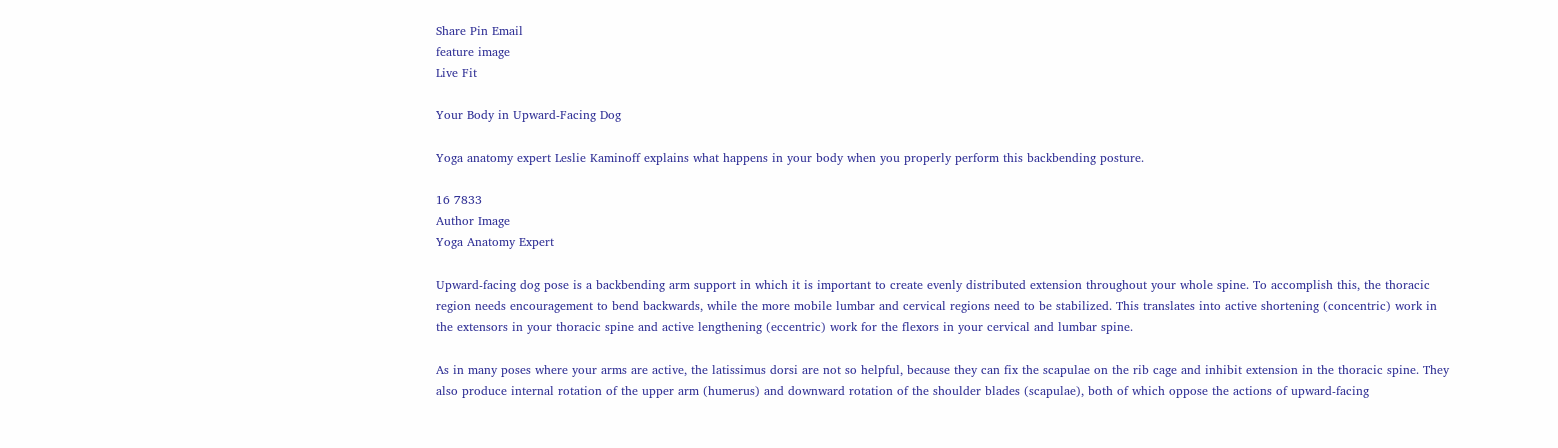Share Pin Email
feature image
Live Fit

Your Body in Upward-Facing Dog

Yoga anatomy expert Leslie Kaminoff explains what happens in your body when you properly perform this backbending posture.

16 7833
Author Image
Yoga Anatomy Expert

Upward-facing dog pose is a backbending arm support in which it is important to create evenly distributed extension throughout your whole spine. To accomplish this, the thoracic region needs encouragement to bend backwards, while the more mobile lumbar and cervical regions need to be stabilized. This translates into active shortening (concentric) work in the extensors in your thoracic spine and active lengthening (eccentric) work for the flexors in your cervical and lumbar spine.

As in many poses where your arms are active, the latissimus dorsi are not so helpful, because they can fix the scapulae on the rib cage and inhibit extension in the thoracic spine. They also produce internal rotation of the upper arm (humerus) and downward rotation of the shoulder blades (scapulae), both of which oppose the actions of upward-facing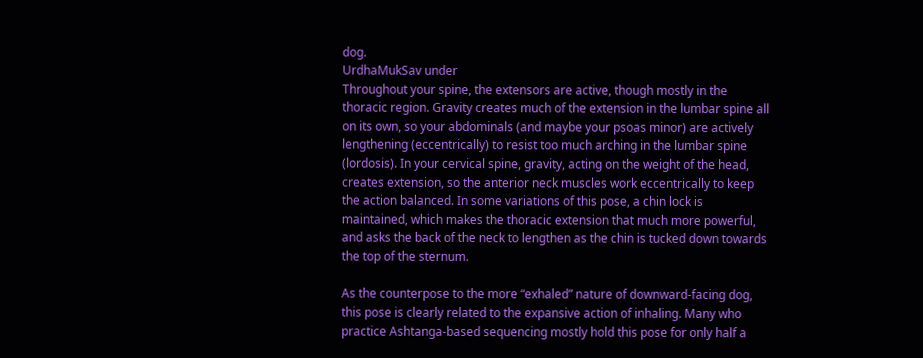dog.
UrdhaMukSav under
Throughout your spine, the extensors are active, though mostly in the thoracic region. Gravity creates much of the extension in the lumbar spine all on its own, so your abdominals (and maybe your psoas minor) are actively lengthening (eccentrically) to resist too much arching in the lumbar spine (lordosis). In your cervical spine, gravity, acting on the weight of the head, creates extension, so the anterior neck muscles work eccentrically to keep the action balanced. In some variations of this pose, a chin lock is maintained, which makes the thoracic extension that much more powerful, and asks the back of the neck to lengthen as the chin is tucked down towards the top of the sternum.

As the counterpose to the more “exhaled” nature of downward-facing dog, this pose is clearly related to the expansive action of inhaling. Many who practice Ashtanga-based sequencing mostly hold this pose for only half a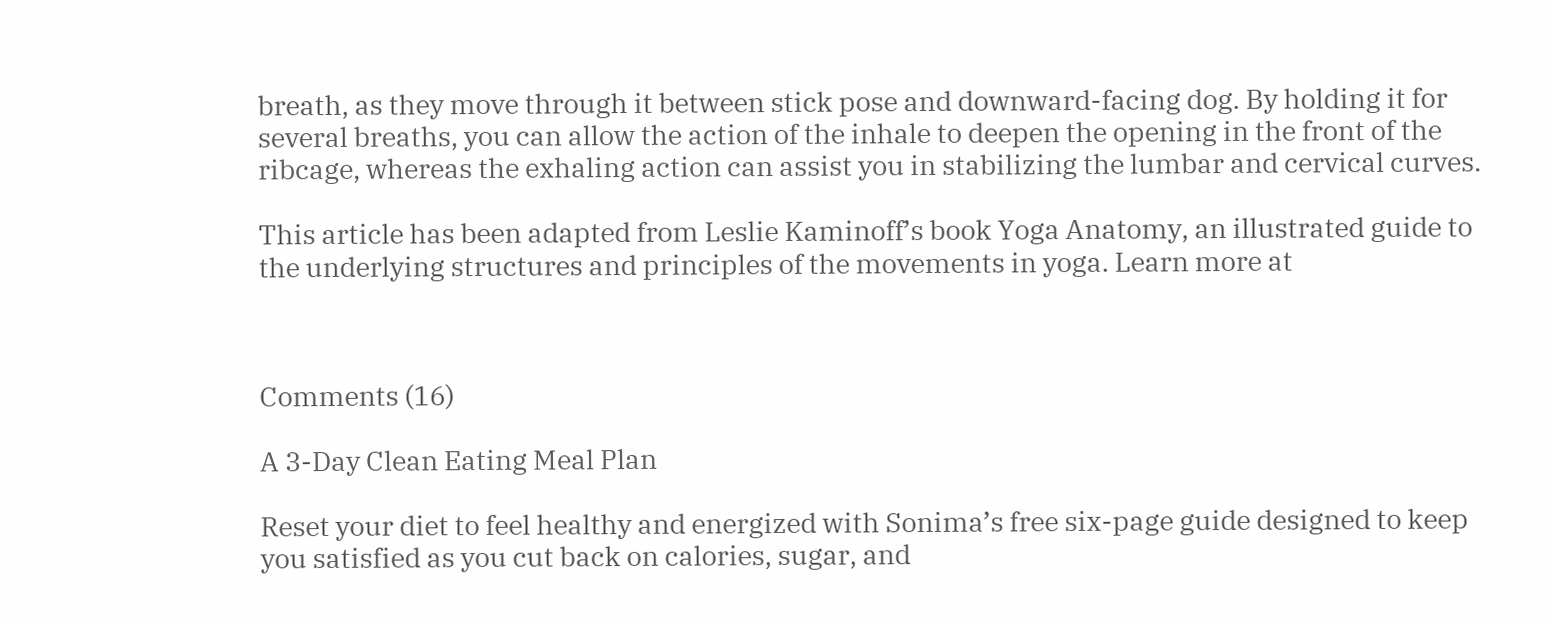breath, as they move through it between stick pose and downward-facing dog. By holding it for several breaths, you can allow the action of the inhale to deepen the opening in the front of the ribcage, whereas the exhaling action can assist you in stabilizing the lumbar and cervical curves.

This article has been adapted from Leslie Kaminoff’s book Yoga Anatomy, an illustrated guide to the underlying structures and principles of the movements in yoga. Learn more at



Comments (16)

A 3-Day Clean Eating Meal Plan

Reset your diet to feel healthy and energized with Sonima’s free six-page guide designed to keep you satisfied as you cut back on calories, sugar, and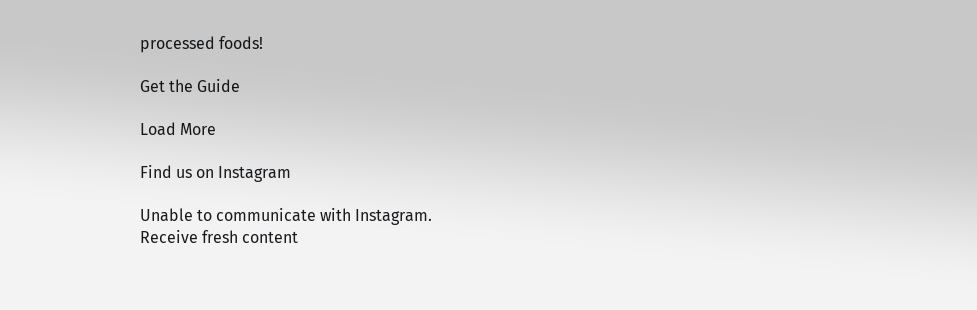processed foods!

Get the Guide

Load More

Find us on Instagram

Unable to communicate with Instagram.
Receive fresh content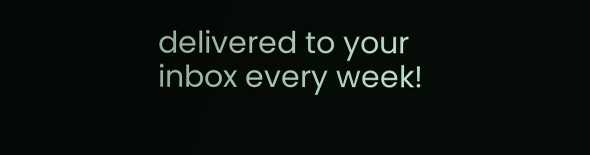delivered to your inbox every week!